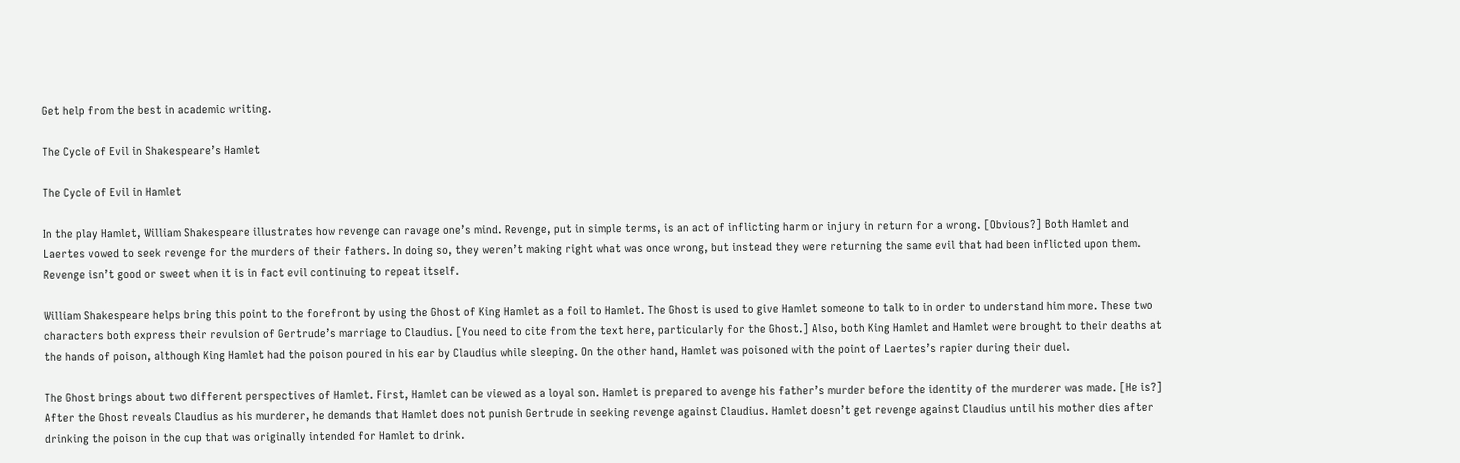Get help from the best in academic writing.

The Cycle of Evil in Shakespeare’s Hamlet

The Cycle of Evil in Hamlet

In the play Hamlet, William Shakespeare illustrates how revenge can ravage one’s mind. Revenge, put in simple terms, is an act of inflicting harm or injury in return for a wrong. [Obvious?] Both Hamlet and Laertes vowed to seek revenge for the murders of their fathers. In doing so, they weren’t making right what was once wrong, but instead they were returning the same evil that had been inflicted upon them. Revenge isn’t good or sweet when it is in fact evil continuing to repeat itself.

William Shakespeare helps bring this point to the forefront by using the Ghost of King Hamlet as a foil to Hamlet. The Ghost is used to give Hamlet someone to talk to in order to understand him more. These two characters both express their revulsion of Gertrude’s marriage to Claudius. [You need to cite from the text here, particularly for the Ghost.] Also, both King Hamlet and Hamlet were brought to their deaths at the hands of poison, although King Hamlet had the poison poured in his ear by Claudius while sleeping. On the other hand, Hamlet was poisoned with the point of Laertes’s rapier during their duel.

The Ghost brings about two different perspectives of Hamlet. First, Hamlet can be viewed as a loyal son. Hamlet is prepared to avenge his father’s murder before the identity of the murderer was made. [He is?] After the Ghost reveals Claudius as his murderer, he demands that Hamlet does not punish Gertrude in seeking revenge against Claudius. Hamlet doesn’t get revenge against Claudius until his mother dies after drinking the poison in the cup that was originally intended for Hamlet to drink.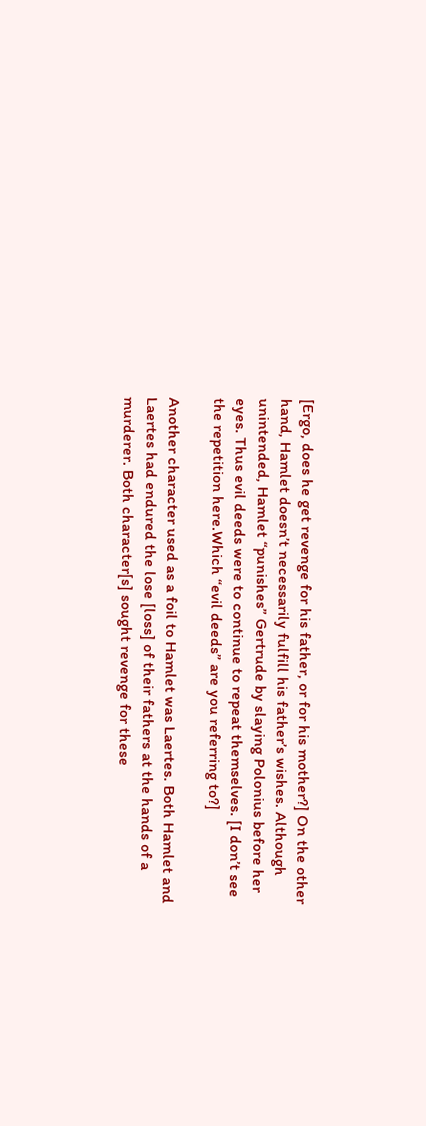[Ergo, does he get revenge for his father, or for his mother?] On the other hand, Hamlet doesn’t necessarily fulfill his father’s wishes. Although unintended, Hamlet “punishes” Gertrude by slaying Polonius before her eyes. Thus evil deeds were to continue to repeat themselves. [I don’t see the repetition here.Which “evil deeds” are you referring to?]

Another character used as a foil to Hamlet was Laertes. Both Hamlet and Laertes had endured the lose [loss] of their fathers at the hands of a murderer. Both character[s] sought revenge for these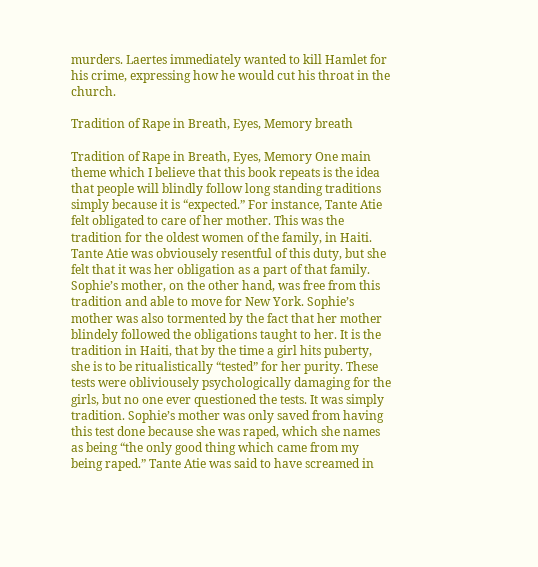murders. Laertes immediately wanted to kill Hamlet for his crime, expressing how he would cut his throat in the church.

Tradition of Rape in Breath, Eyes, Memory breath

Tradition of Rape in Breath, Eyes, Memory One main theme which I believe that this book repeats is the idea that people will blindly follow long standing traditions simply because it is “expected.” For instance, Tante Atie felt obligated to care of her mother. This was the tradition for the oldest women of the family, in Haiti. Tante Atie was obviousely resentful of this duty, but she felt that it was her obligation as a part of that family. Sophie’s mother, on the other hand, was free from this tradition and able to move for New York. Sophie’s mother was also tormented by the fact that her mother blindely followed the obligations taught to her. It is the tradition in Haiti, that by the time a girl hits puberty, she is to be ritualistically “tested” for her purity. These tests were obliviousely psychologically damaging for the girls, but no one ever questioned the tests. It was simply tradition. Sophie’s mother was only saved from having this test done because she was raped, which she names as being “the only good thing which came from my being raped.” Tante Atie was said to have screamed in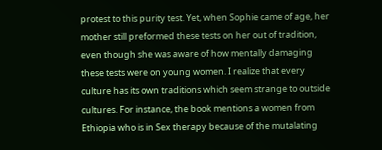protest to this purity test. Yet, when Sophie came of age, her mother still preformed these tests on her out of tradition, even though she was aware of how mentally damaging these tests were on young women. I realize that every culture has its own traditions which seem strange to outside cultures. For instance, the book mentions a women from Ethiopia who is in Sex therapy because of the mutalating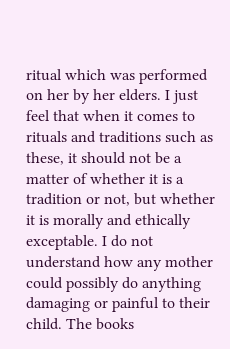ritual which was performed on her by her elders. I just feel that when it comes to rituals and traditions such as these, it should not be a matter of whether it is a tradition or not, but whether it is morally and ethically exceptable. I do not understand how any mother could possibly do anything damaging or painful to their child. The books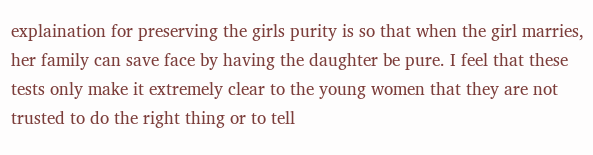explaination for preserving the girls purity is so that when the girl marries, her family can save face by having the daughter be pure. I feel that these tests only make it extremely clear to the young women that they are not trusted to do the right thing or to tell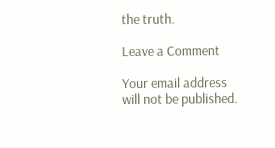the truth.

Leave a Comment

Your email address will not be published.